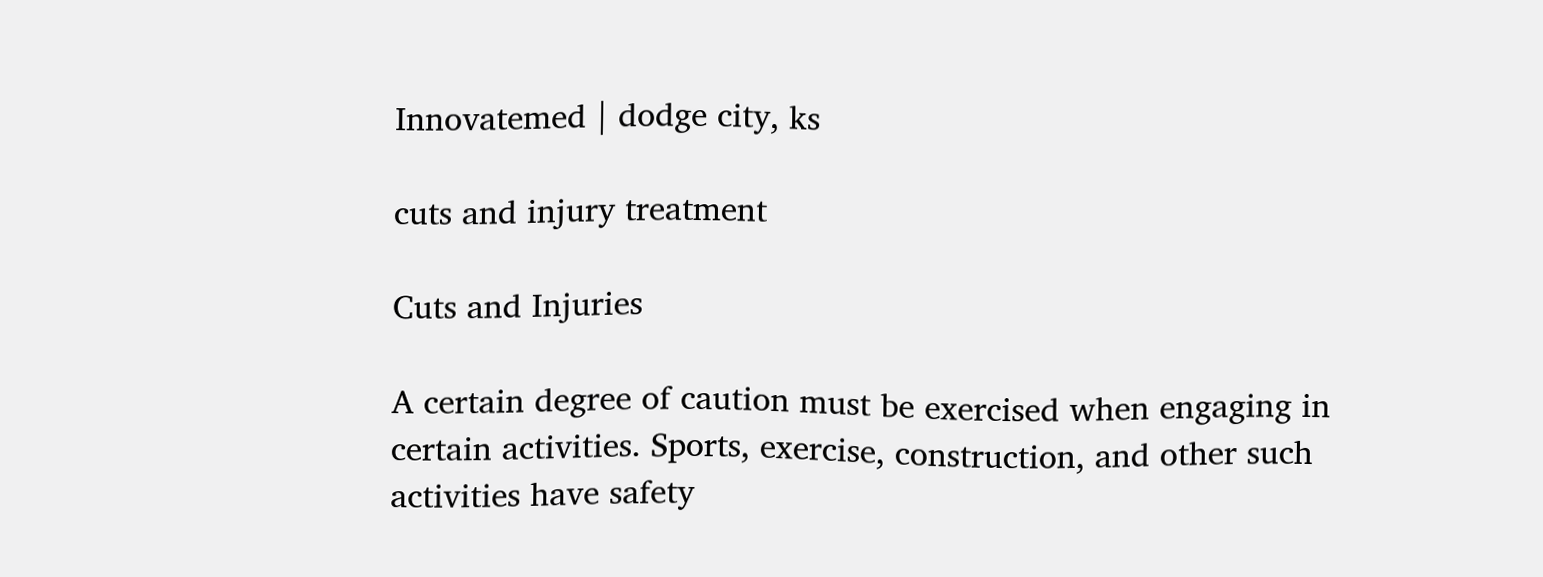Innovatemed | dodge city, ks

cuts and injury treatment

Cuts and Injuries

A certain degree of caution must be exercised when engaging in certain activities. Sports, exercise, construction, and other such activities have safety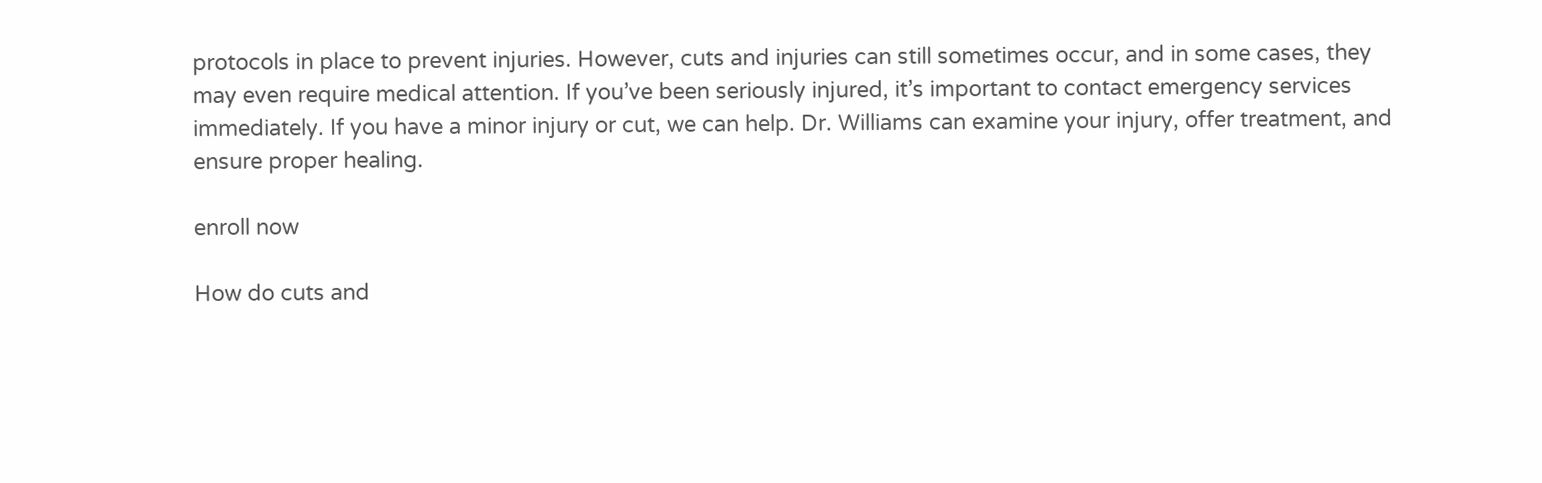protocols in place to prevent injuries. However, cuts and injuries can still sometimes occur, and in some cases, they may even require medical attention. If you’ve been seriously injured, it’s important to contact emergency services immediately. If you have a minor injury or cut, we can help. Dr. Williams can examine your injury, offer treatment, and ensure proper healing.

enroll now

How do cuts and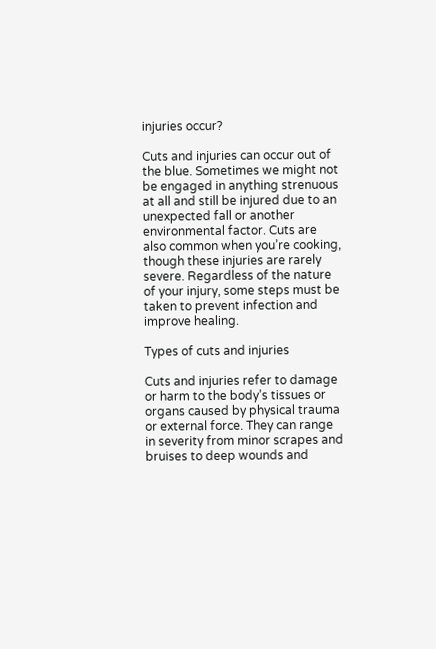injuries occur?

Cuts and injuries can occur out of the blue. Sometimes we might not be engaged in anything strenuous at all and still be injured due to an unexpected fall or another environmental factor. Cuts are also common when you’re cooking, though these injuries are rarely severe. Regardless of the nature of your injury, some steps must be taken to prevent infection and improve healing.

Types of cuts and injuries

Cuts and injuries refer to damage or harm to the body’s tissues or organs caused by physical trauma or external force. They can range in severity from minor scrapes and bruises to deep wounds and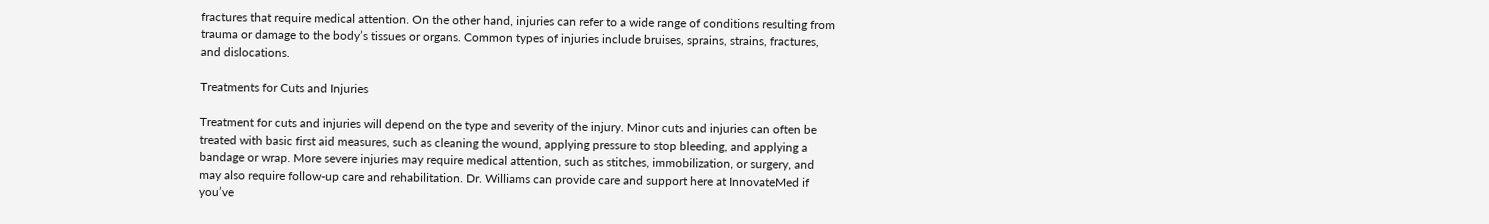fractures that require medical attention. On the other hand, injuries can refer to a wide range of conditions resulting from trauma or damage to the body’s tissues or organs. Common types of injuries include bruises, sprains, strains, fractures, and dislocations.

Treatments for Cuts and Injuries

Treatment for cuts and injuries will depend on the type and severity of the injury. Minor cuts and injuries can often be treated with basic first aid measures, such as cleaning the wound, applying pressure to stop bleeding, and applying a bandage or wrap. More severe injuries may require medical attention, such as stitches, immobilization, or surgery, and may also require follow-up care and rehabilitation. Dr. Williams can provide care and support here at InnovateMed if you’ve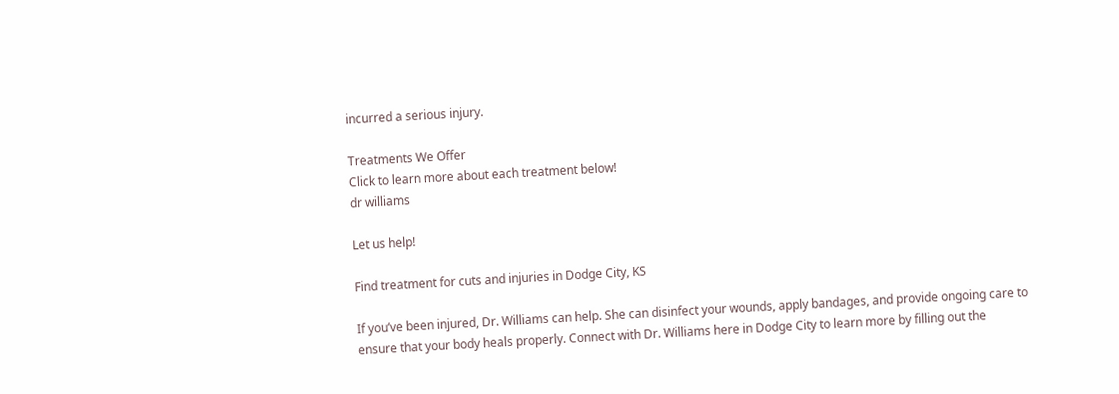incurred a serious injury.

Treatments We Offer
Click to learn more about each treatment below!
dr williams

Let us help!

Find treatment for cuts and injuries in Dodge City, KS

If you’ve been injured, Dr. Williams can help. She can disinfect your wounds, apply bandages, and provide ongoing care to ensure that your body heals properly. Connect with Dr. Williams here in Dodge City to learn more by filling out the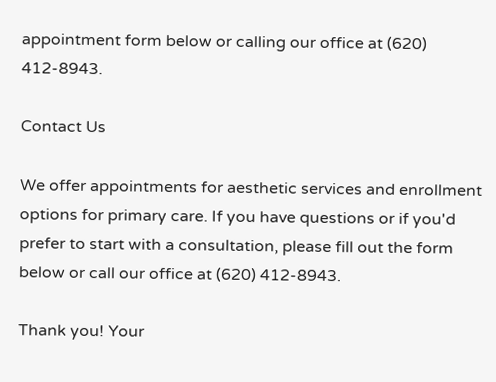appointment form below or calling our office at (620) 412-8943.

Contact Us

We offer appointments for aesthetic services and enrollment options for primary care. If you have questions or if you'd prefer to start with a consultation, please fill out the form below or call our office at (620) 412-8943.

Thank you! Your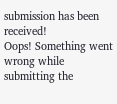submission has been received!
Oops! Something went wrong while submitting the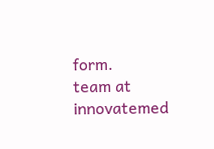form.
team at innovatemed